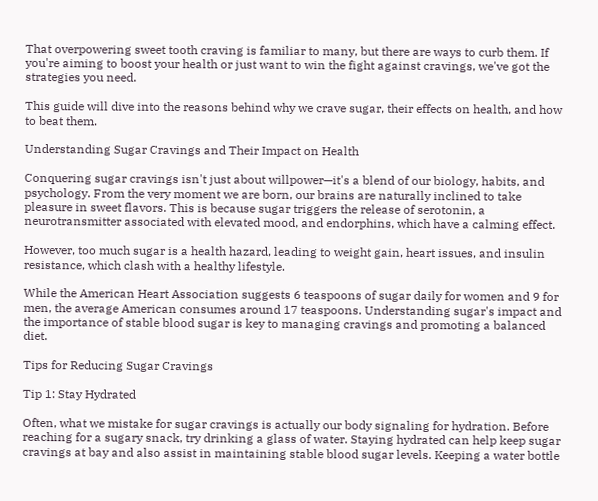That overpowering sweet tooth craving is familiar to many, but there are ways to curb them. If you're aiming to boost your health or just want to win the fight against cravings, we've got the strategies you need.

This guide will dive into the reasons behind why we crave sugar, their effects on health, and how to beat them.

Understanding Sugar Cravings and Their Impact on Health

Conquering sugar cravings isn't just about willpower—it's a blend of our biology, habits, and psychology. From the very moment we are born, our brains are naturally inclined to take pleasure in sweet flavors. This is because sugar triggers the release of serotonin, a neurotransmitter associated with elevated mood, and endorphins, which have a calming effect.

However, too much sugar is a health hazard, leading to weight gain, heart issues, and insulin resistance, which clash with a healthy lifestyle.

While the American Heart Association suggests 6 teaspoons of sugar daily for women and 9 for men, the average American consumes around 17 teaspoons. Understanding sugar's impact and the importance of stable blood sugar is key to managing cravings and promoting a balanced diet.

Tips for Reducing Sugar Cravings

Tip 1: Stay Hydrated

Often, what we mistake for sugar cravings is actually our body signaling for hydration. Before reaching for a sugary snack, try drinking a glass of water. Staying hydrated can help keep sugar cravings at bay and also assist in maintaining stable blood sugar levels. Keeping a water bottle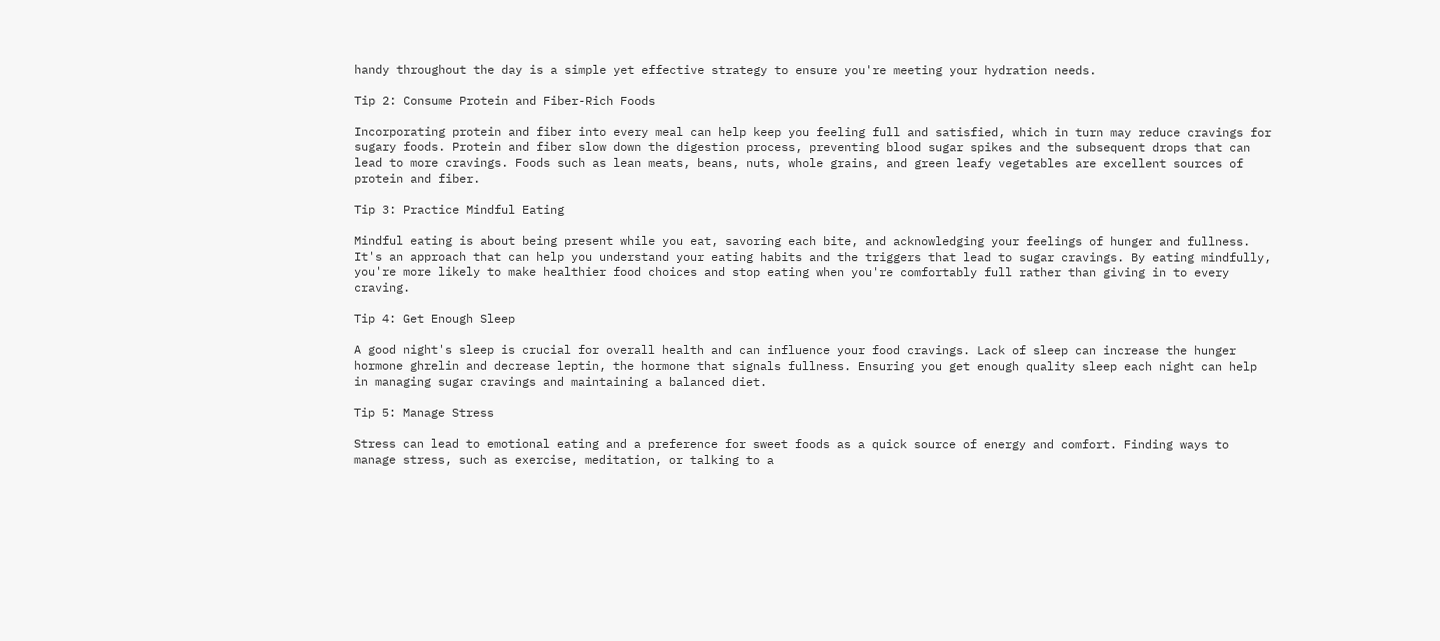handy throughout the day is a simple yet effective strategy to ensure you're meeting your hydration needs.

Tip 2: Consume Protein and Fiber-Rich Foods

Incorporating protein and fiber into every meal can help keep you feeling full and satisfied, which in turn may reduce cravings for sugary foods. Protein and fiber slow down the digestion process, preventing blood sugar spikes and the subsequent drops that can lead to more cravings. Foods such as lean meats, beans, nuts, whole grains, and green leafy vegetables are excellent sources of protein and fiber.

Tip 3: Practice Mindful Eating

Mindful eating is about being present while you eat, savoring each bite, and acknowledging your feelings of hunger and fullness. It's an approach that can help you understand your eating habits and the triggers that lead to sugar cravings. By eating mindfully, you're more likely to make healthier food choices and stop eating when you're comfortably full rather than giving in to every craving.

Tip 4: Get Enough Sleep

A good night's sleep is crucial for overall health and can influence your food cravings. Lack of sleep can increase the hunger hormone ghrelin and decrease leptin, the hormone that signals fullness. Ensuring you get enough quality sleep each night can help in managing sugar cravings and maintaining a balanced diet.

Tip 5: Manage Stress

Stress can lead to emotional eating and a preference for sweet foods as a quick source of energy and comfort. Finding ways to manage stress, such as exercise, meditation, or talking to a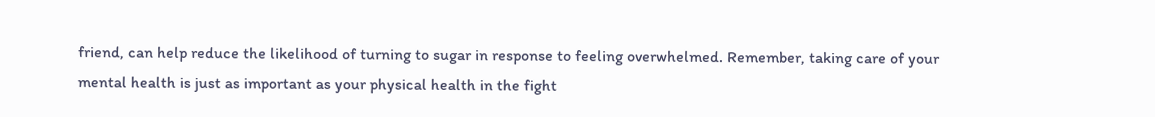friend, can help reduce the likelihood of turning to sugar in response to feeling overwhelmed. Remember, taking care of your mental health is just as important as your physical health in the fight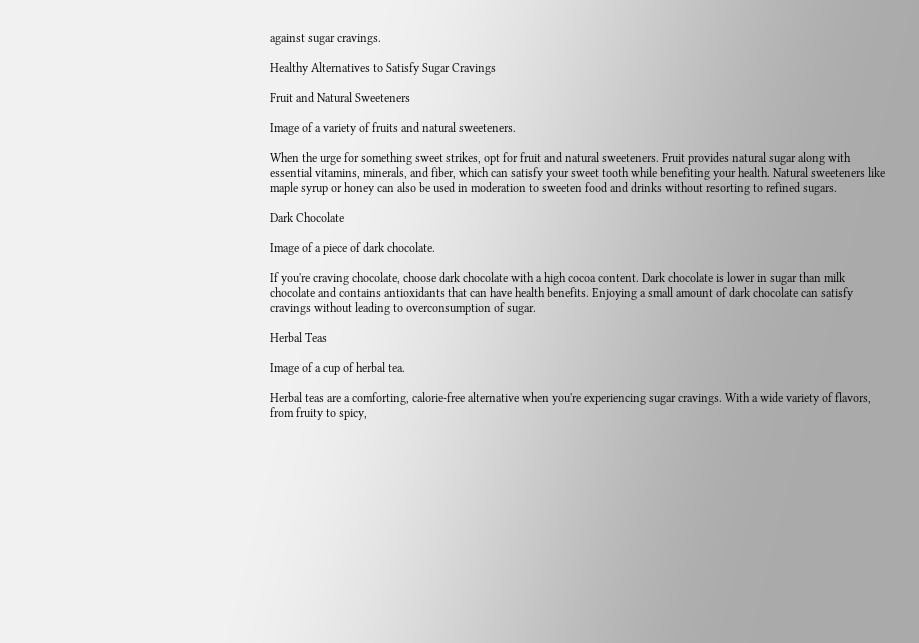against sugar cravings.

Healthy Alternatives to Satisfy Sugar Cravings

Fruit and Natural Sweeteners

Image of a variety of fruits and natural sweeteners.

When the urge for something sweet strikes, opt for fruit and natural sweeteners. Fruit provides natural sugar along with essential vitamins, minerals, and fiber, which can satisfy your sweet tooth while benefiting your health. Natural sweeteners like maple syrup or honey can also be used in moderation to sweeten food and drinks without resorting to refined sugars.

Dark Chocolate

Image of a piece of dark chocolate.

If you're craving chocolate, choose dark chocolate with a high cocoa content. Dark chocolate is lower in sugar than milk chocolate and contains antioxidants that can have health benefits. Enjoying a small amount of dark chocolate can satisfy cravings without leading to overconsumption of sugar.

Herbal Teas

Image of a cup of herbal tea.

Herbal teas are a comforting, calorie-free alternative when you're experiencing sugar cravings. With a wide variety of flavors, from fruity to spicy,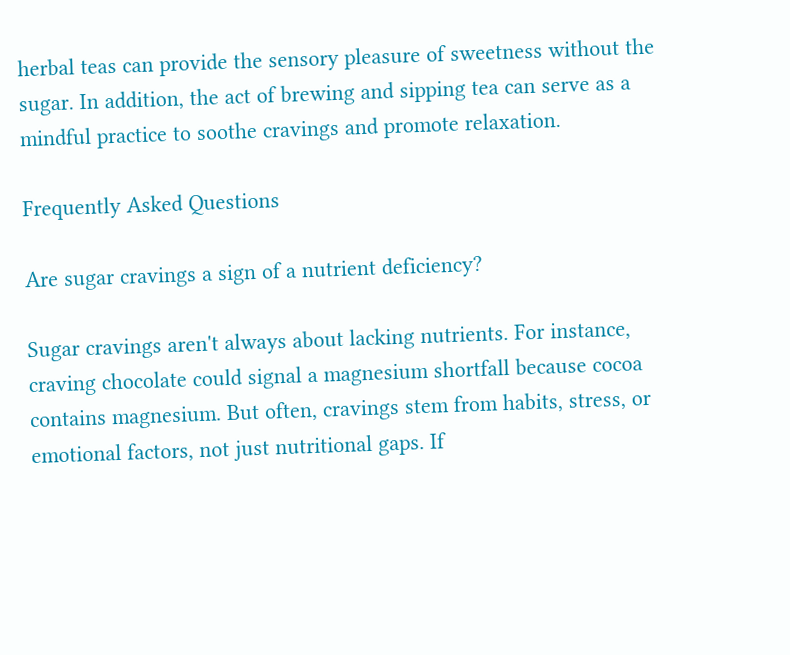herbal teas can provide the sensory pleasure of sweetness without the sugar. In addition, the act of brewing and sipping tea can serve as a mindful practice to soothe cravings and promote relaxation.

Frequently Asked Questions

Are sugar cravings a sign of a nutrient deficiency?

Sugar cravings aren't always about lacking nutrients. For instance, craving chocolate could signal a magnesium shortfall because cocoa contains magnesium. But often, cravings stem from habits, stress, or emotional factors, not just nutritional gaps. If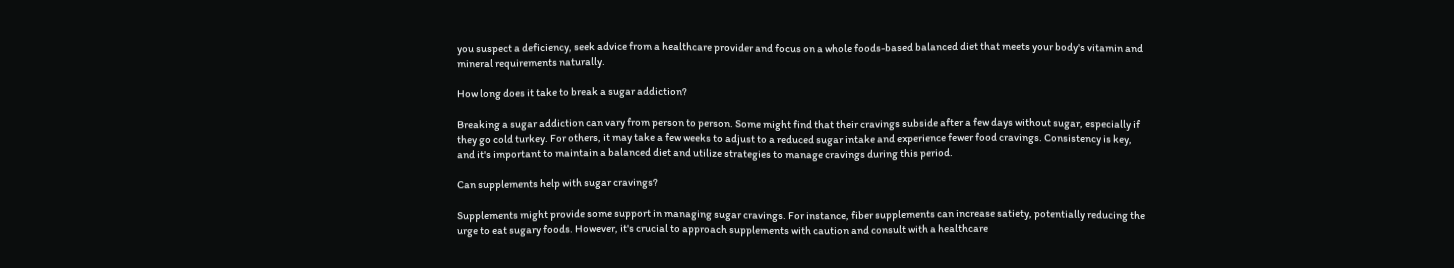you suspect a deficiency, seek advice from a healthcare provider and focus on a whole foods-based balanced diet that meets your body's vitamin and mineral requirements naturally.

How long does it take to break a sugar addiction?

Breaking a sugar addiction can vary from person to person. Some might find that their cravings subside after a few days without sugar, especially if they go cold turkey. For others, it may take a few weeks to adjust to a reduced sugar intake and experience fewer food cravings. Consistency is key, and it's important to maintain a balanced diet and utilize strategies to manage cravings during this period.

Can supplements help with sugar cravings?

Supplements might provide some support in managing sugar cravings. For instance, fiber supplements can increase satiety, potentially reducing the urge to eat sugary foods. However, it's crucial to approach supplements with caution and consult with a healthcare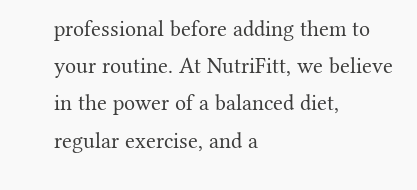professional before adding them to your routine. At NutriFitt, we believe in the power of a balanced diet, regular exercise, and a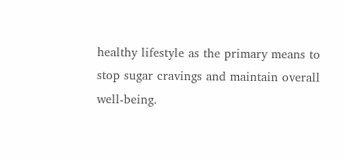healthy lifestyle as the primary means to stop sugar cravings and maintain overall well-being.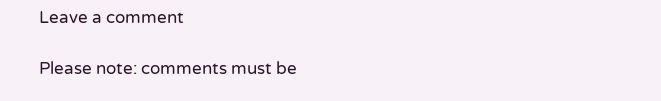Leave a comment

Please note: comments must be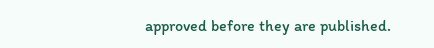approved before they are published.